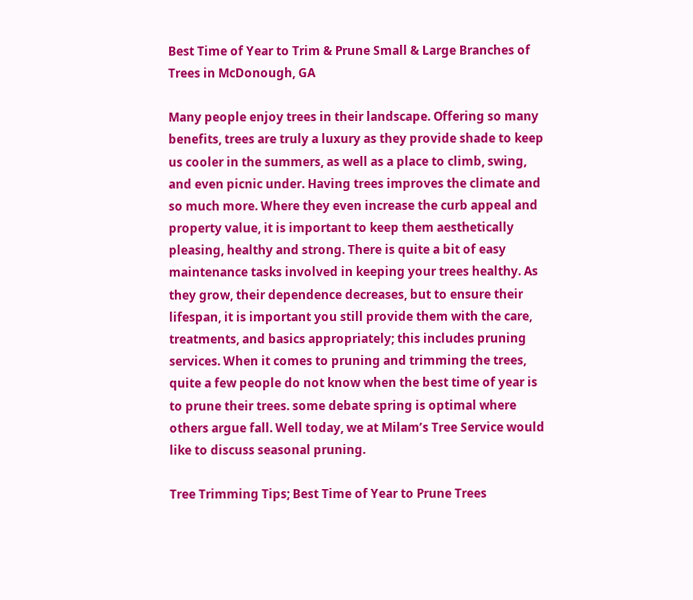Best Time of Year to Trim & Prune Small & Large Branches of Trees in McDonough, GA

Many people enjoy trees in their landscape. Offering so many benefits, trees are truly a luxury as they provide shade to keep us cooler in the summers, as well as a place to climb, swing, and even picnic under. Having trees improves the climate and so much more. Where they even increase the curb appeal and property value, it is important to keep them aesthetically pleasing, healthy and strong. There is quite a bit of easy maintenance tasks involved in keeping your trees healthy. As they grow, their dependence decreases, but to ensure their lifespan, it is important you still provide them with the care, treatments, and basics appropriately; this includes pruning services. When it comes to pruning and trimming the trees, quite a few people do not know when the best time of year is to prune their trees. some debate spring is optimal where others argue fall. Well today, we at Milam’s Tree Service would like to discuss seasonal pruning.

Tree Trimming Tips; Best Time of Year to Prune Trees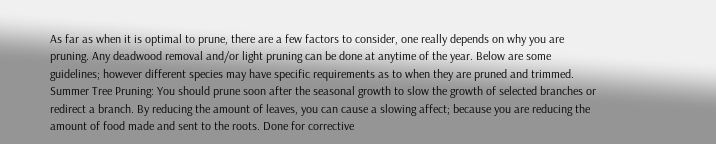As far as when it is optimal to prune, there are a few factors to consider, one really depends on why you are pruning. Any deadwood removal and/or light pruning can be done at anytime of the year. Below are some guidelines; however different species may have specific requirements as to when they are pruned and trimmed.
Summer Tree Pruning: You should prune soon after the seasonal growth to slow the growth of selected branches or redirect a branch. By reducing the amount of leaves, you can cause a slowing affect; because you are reducing the amount of food made and sent to the roots. Done for corrective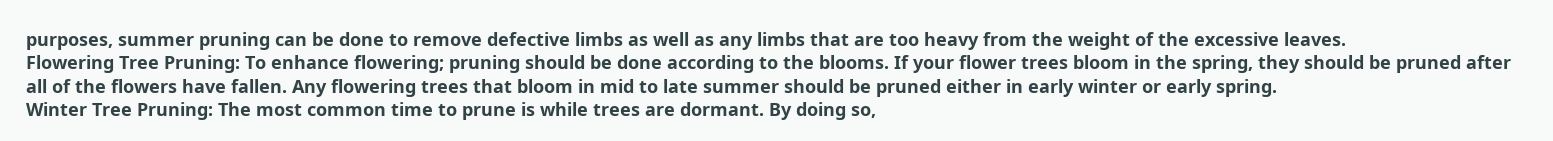purposes, summer pruning can be done to remove defective limbs as well as any limbs that are too heavy from the weight of the excessive leaves.
Flowering Tree Pruning: To enhance flowering; pruning should be done according to the blooms. If your flower trees bloom in the spring, they should be pruned after all of the flowers have fallen. Any flowering trees that bloom in mid to late summer should be pruned either in early winter or early spring.
Winter Tree Pruning: The most common time to prune is while trees are dormant. By doing so,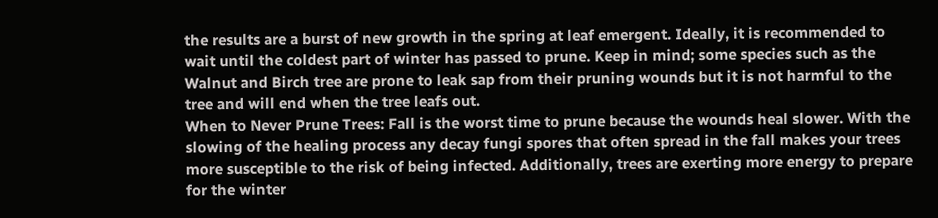the results are a burst of new growth in the spring at leaf emergent. Ideally, it is recommended to wait until the coldest part of winter has passed to prune. Keep in mind; some species such as the Walnut and Birch tree are prone to leak sap from their pruning wounds but it is not harmful to the tree and will end when the tree leafs out.
When to Never Prune Trees: Fall is the worst time to prune because the wounds heal slower. With the slowing of the healing process any decay fungi spores that often spread in the fall makes your trees more susceptible to the risk of being infected. Additionally, trees are exerting more energy to prepare for the winter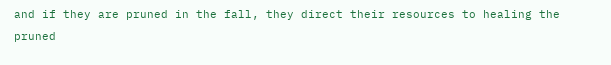and if they are pruned in the fall, they direct their resources to healing the pruned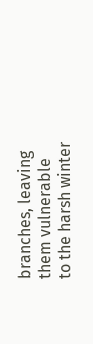branches, leaving them vulnerable to the harsh winter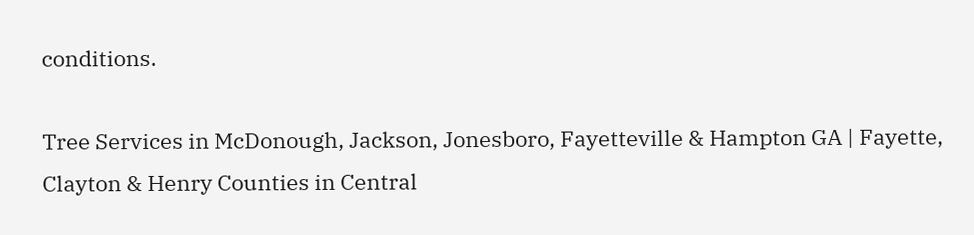conditions.

Tree Services in McDonough, Jackson, Jonesboro, Fayetteville & Hampton GA | Fayette, Clayton & Henry Counties in Central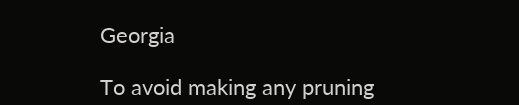Georgia

To avoid making any pruning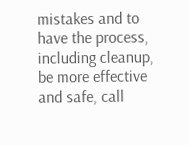mistakes and to have the process, including cleanup, be more effective and safe, call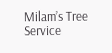Milam’s Tree Service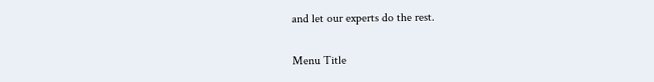and let our experts do the rest.

Menu Title